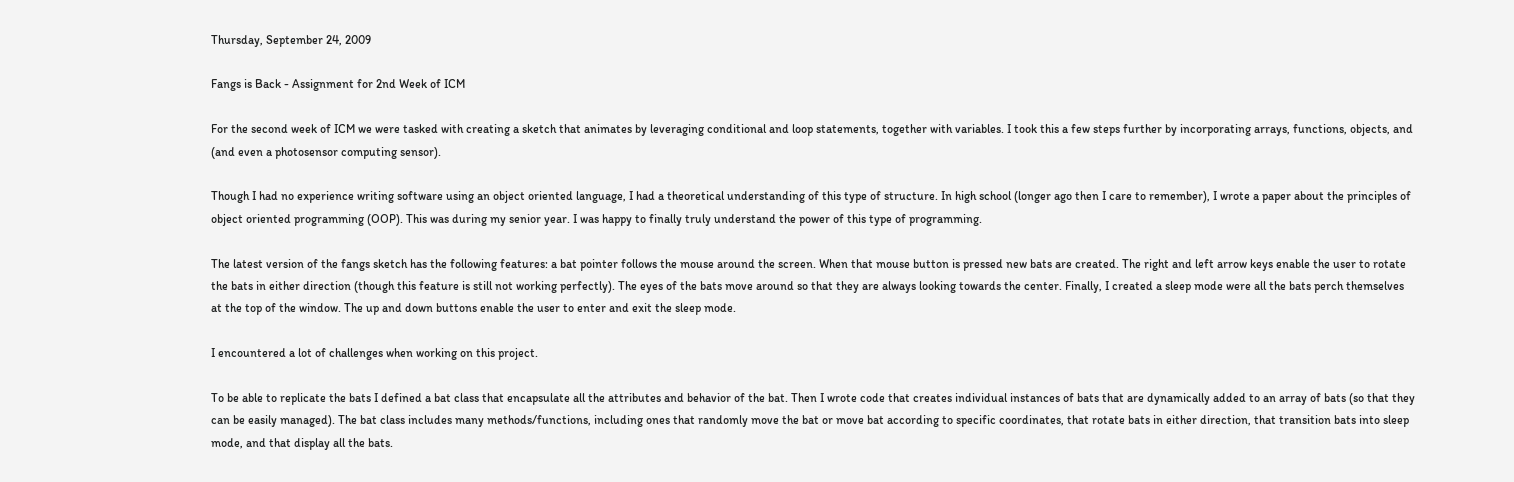Thursday, September 24, 2009

Fangs is Back - Assignment for 2nd Week of ICM

For the second week of ICM we were tasked with creating a sketch that animates by leveraging conditional and loop statements, together with variables. I took this a few steps further by incorporating arrays, functions, objects, and (and even a photosensor computing sensor).

Though I had no experience writing software using an object oriented language, I had a theoretical understanding of this type of structure. In high school (longer ago then I care to remember), I wrote a paper about the principles of object oriented programming (OOP). This was during my senior year. I was happy to finally truly understand the power of this type of programming.

The latest version of the fangs sketch has the following features: a bat pointer follows the mouse around the screen. When that mouse button is pressed new bats are created. The right and left arrow keys enable the user to rotate the bats in either direction (though this feature is still not working perfectly). The eyes of the bats move around so that they are always looking towards the center. Finally, I created a sleep mode were all the bats perch themselves at the top of the window. The up and down buttons enable the user to enter and exit the sleep mode.

I encountered a lot of challenges when working on this project.

To be able to replicate the bats I defined a bat class that encapsulate all the attributes and behavior of the bat. Then I wrote code that creates individual instances of bats that are dynamically added to an array of bats (so that they can be easily managed). The bat class includes many methods/functions, including ones that randomly move the bat or move bat according to specific coordinates, that rotate bats in either direction, that transition bats into sleep mode, and that display all the bats.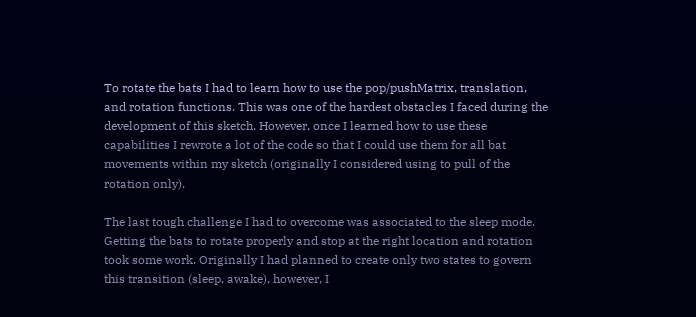To rotate the bats I had to learn how to use the pop/pushMatrix, translation, and rotation functions. This was one of the hardest obstacles I faced during the development of this sketch. However, once I learned how to use these capabilities I rewrote a lot of the code so that I could use them for all bat movements within my sketch (originally I considered using to pull of the rotation only).

The last tough challenge I had to overcome was associated to the sleep mode. Getting the bats to rotate properly and stop at the right location and rotation took some work. Originally I had planned to create only two states to govern this transition (sleep, awake), however, I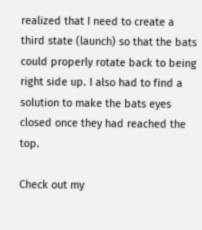realized that I need to create a third state (launch) so that the bats could properly rotate back to being right side up. I also had to find a solution to make the bats eyes closed once they had reached the top.

Check out my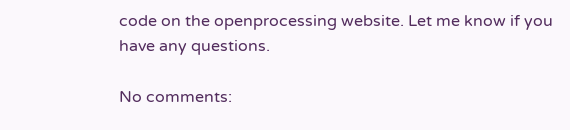code on the openprocessing website. Let me know if you have any questions.

No comments: